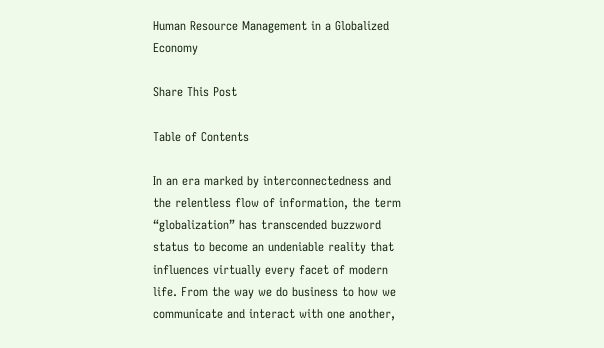Human Resource Management in a Globalized Economy

Share This Post

Table of Contents

In an era marked by interconnectedness and the relentless flow of information, the term “globalization” has transcended buzzword status to become an undeniable reality that influences virtually every facet of modern life. From the way we do business to how we communicate and interact with one another,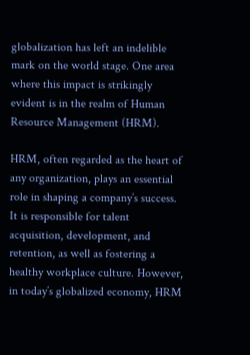globalization has left an indelible mark on the world stage. One area where this impact is strikingly evident is in the realm of Human Resource Management (HRM).

HRM, often regarded as the heart of any organization, plays an essential role in shaping a company’s success. It is responsible for talent acquisition, development, and retention, as well as fostering a healthy workplace culture. However, in today’s globalized economy, HRM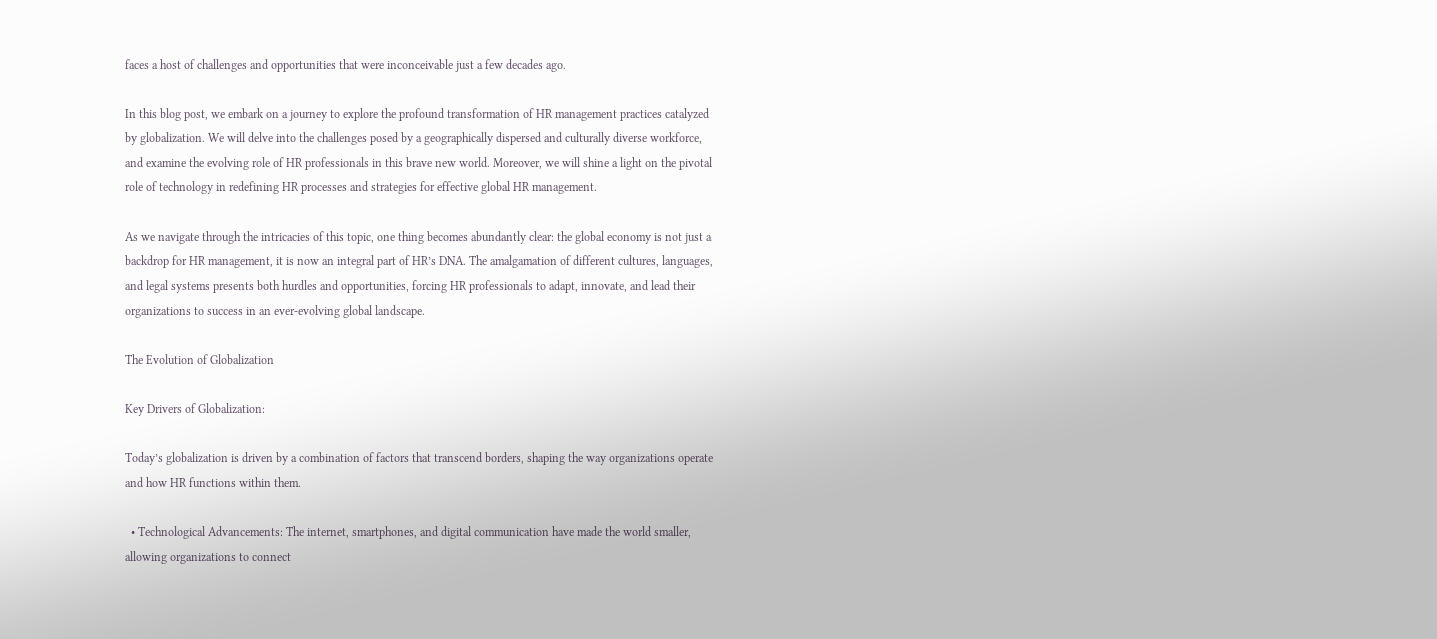faces a host of challenges and opportunities that were inconceivable just a few decades ago.

In this blog post, we embark on a journey to explore the profound transformation of HR management practices catalyzed by globalization. We will delve into the challenges posed by a geographically dispersed and culturally diverse workforce, and examine the evolving role of HR professionals in this brave new world. Moreover, we will shine a light on the pivotal role of technology in redefining HR processes and strategies for effective global HR management.

As we navigate through the intricacies of this topic, one thing becomes abundantly clear: the global economy is not just a backdrop for HR management, it is now an integral part of HR’s DNA. The amalgamation of different cultures, languages, and legal systems presents both hurdles and opportunities, forcing HR professionals to adapt, innovate, and lead their organizations to success in an ever-evolving global landscape.

The Evolution of Globalization

Key Drivers of Globalization:

Today’s globalization is driven by a combination of factors that transcend borders, shaping the way organizations operate and how HR functions within them.

  • Technological Advancements: The internet, smartphones, and digital communication have made the world smaller, allowing organizations to connect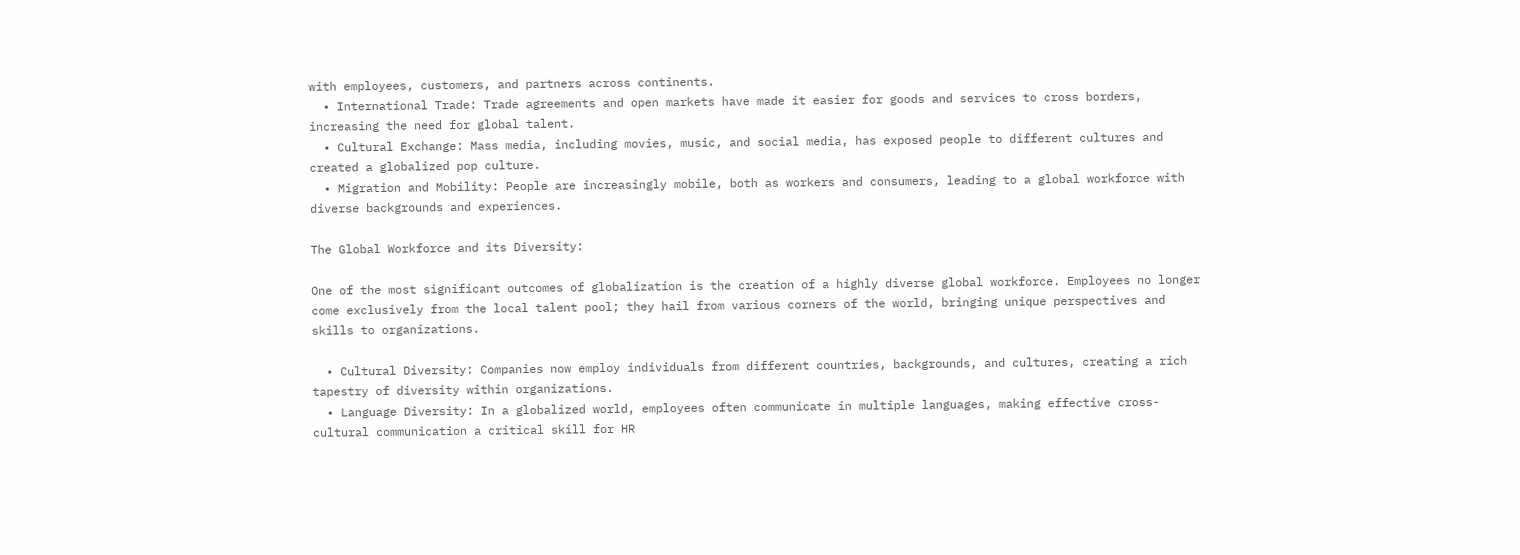with employees, customers, and partners across continents.
  • International Trade: Trade agreements and open markets have made it easier for goods and services to cross borders, increasing the need for global talent.
  • Cultural Exchange: Mass media, including movies, music, and social media, has exposed people to different cultures and created a globalized pop culture.
  • Migration and Mobility: People are increasingly mobile, both as workers and consumers, leading to a global workforce with diverse backgrounds and experiences.

The Global Workforce and its Diversity:

One of the most significant outcomes of globalization is the creation of a highly diverse global workforce. Employees no longer come exclusively from the local talent pool; they hail from various corners of the world, bringing unique perspectives and skills to organizations.

  • Cultural Diversity: Companies now employ individuals from different countries, backgrounds, and cultures, creating a rich tapestry of diversity within organizations.
  • Language Diversity: In a globalized world, employees often communicate in multiple languages, making effective cross-cultural communication a critical skill for HR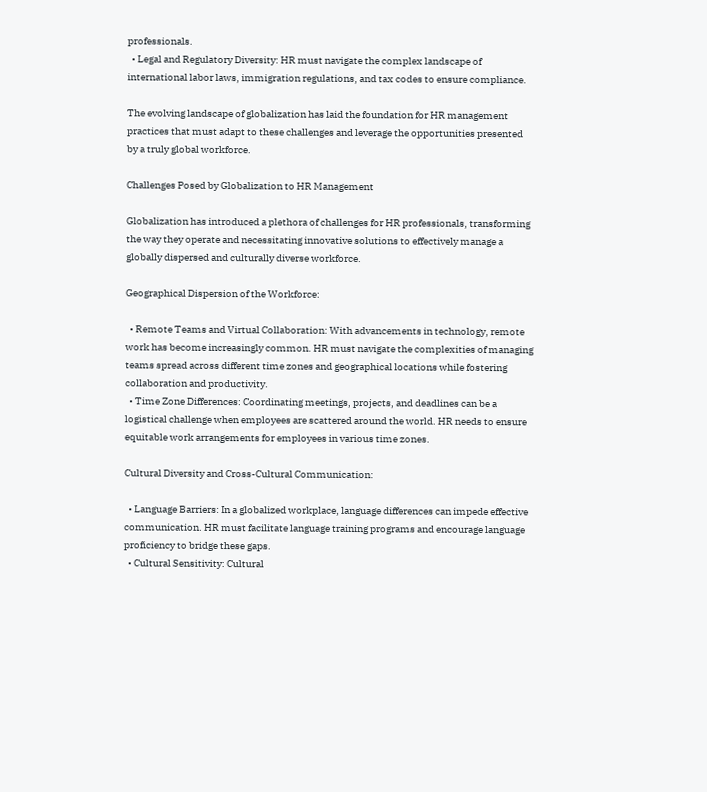professionals.
  • Legal and Regulatory Diversity: HR must navigate the complex landscape of international labor laws, immigration regulations, and tax codes to ensure compliance.

The evolving landscape of globalization has laid the foundation for HR management practices that must adapt to these challenges and leverage the opportunities presented by a truly global workforce.

Challenges Posed by Globalization to HR Management

Globalization has introduced a plethora of challenges for HR professionals, transforming the way they operate and necessitating innovative solutions to effectively manage a globally dispersed and culturally diverse workforce.

Geographical Dispersion of the Workforce:

  • Remote Teams and Virtual Collaboration: With advancements in technology, remote work has become increasingly common. HR must navigate the complexities of managing teams spread across different time zones and geographical locations while fostering collaboration and productivity.
  • Time Zone Differences: Coordinating meetings, projects, and deadlines can be a logistical challenge when employees are scattered around the world. HR needs to ensure equitable work arrangements for employees in various time zones.

Cultural Diversity and Cross-Cultural Communication:

  • Language Barriers: In a globalized workplace, language differences can impede effective communication. HR must facilitate language training programs and encourage language proficiency to bridge these gaps.
  • Cultural Sensitivity: Cultural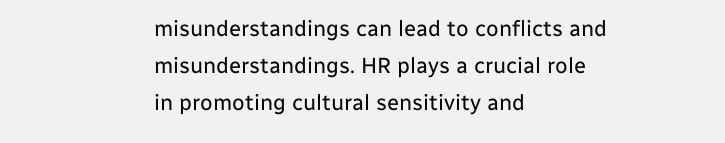misunderstandings can lead to conflicts and misunderstandings. HR plays a crucial role in promoting cultural sensitivity and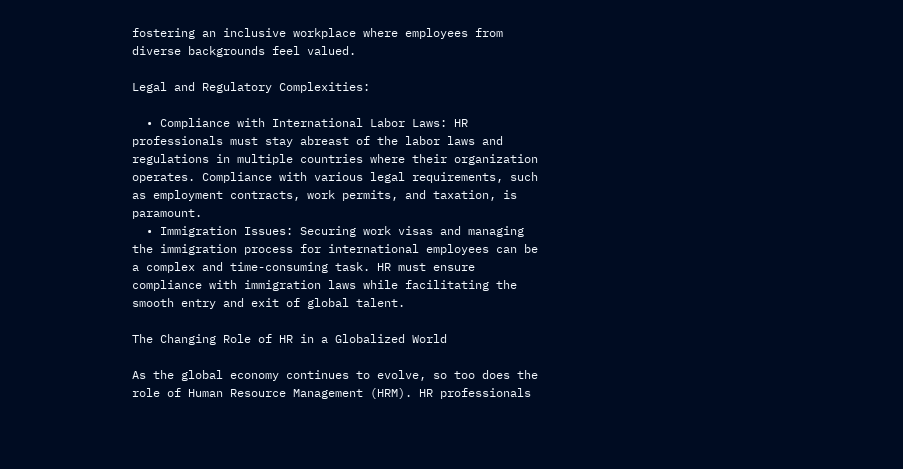fostering an inclusive workplace where employees from diverse backgrounds feel valued.

Legal and Regulatory Complexities:

  • Compliance with International Labor Laws: HR professionals must stay abreast of the labor laws and regulations in multiple countries where their organization operates. Compliance with various legal requirements, such as employment contracts, work permits, and taxation, is paramount.
  • Immigration Issues: Securing work visas and managing the immigration process for international employees can be a complex and time-consuming task. HR must ensure compliance with immigration laws while facilitating the smooth entry and exit of global talent.

The Changing Role of HR in a Globalized World

As the global economy continues to evolve, so too does the role of Human Resource Management (HRM). HR professionals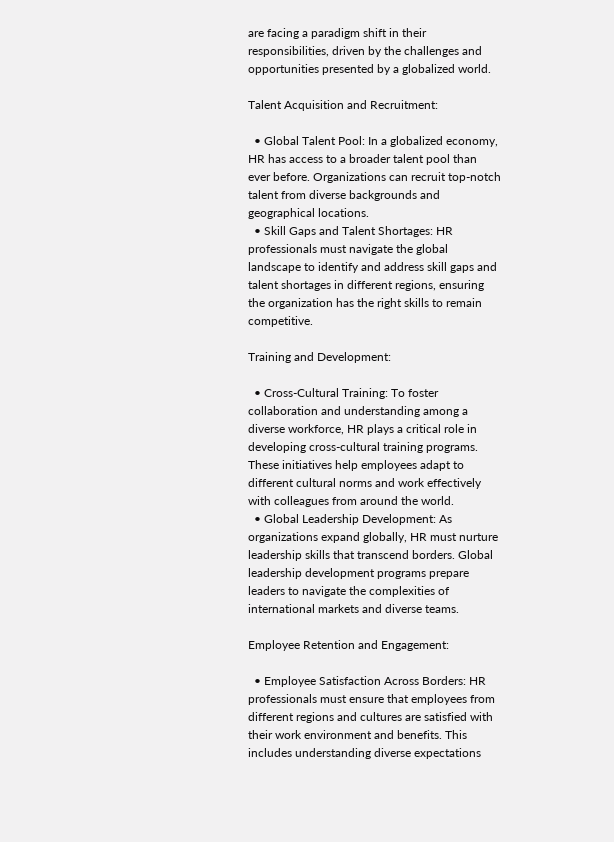are facing a paradigm shift in their responsibilities, driven by the challenges and opportunities presented by a globalized world.

Talent Acquisition and Recruitment:

  • Global Talent Pool: In a globalized economy, HR has access to a broader talent pool than ever before. Organizations can recruit top-notch talent from diverse backgrounds and geographical locations.
  • Skill Gaps and Talent Shortages: HR professionals must navigate the global landscape to identify and address skill gaps and talent shortages in different regions, ensuring the organization has the right skills to remain competitive.

Training and Development:

  • Cross-Cultural Training: To foster collaboration and understanding among a diverse workforce, HR plays a critical role in developing cross-cultural training programs. These initiatives help employees adapt to different cultural norms and work effectively with colleagues from around the world.
  • Global Leadership Development: As organizations expand globally, HR must nurture leadership skills that transcend borders. Global leadership development programs prepare leaders to navigate the complexities of international markets and diverse teams.

Employee Retention and Engagement:

  • Employee Satisfaction Across Borders: HR professionals must ensure that employees from different regions and cultures are satisfied with their work environment and benefits. This includes understanding diverse expectations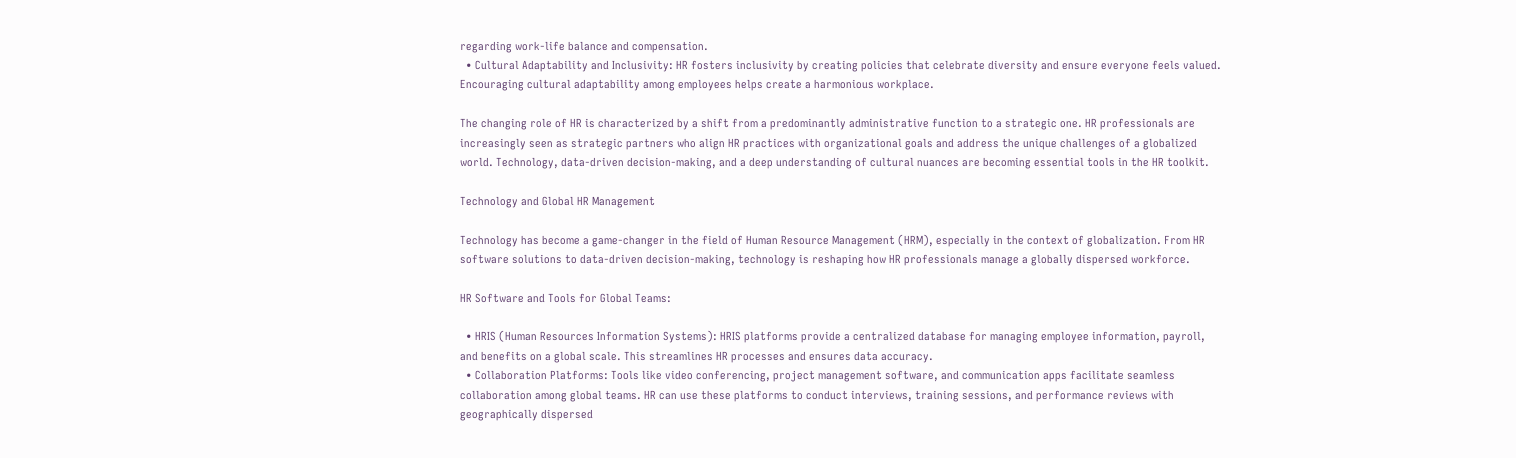regarding work-life balance and compensation.
  • Cultural Adaptability and Inclusivity: HR fosters inclusivity by creating policies that celebrate diversity and ensure everyone feels valued. Encouraging cultural adaptability among employees helps create a harmonious workplace.

The changing role of HR is characterized by a shift from a predominantly administrative function to a strategic one. HR professionals are increasingly seen as strategic partners who align HR practices with organizational goals and address the unique challenges of a globalized world. Technology, data-driven decision-making, and a deep understanding of cultural nuances are becoming essential tools in the HR toolkit.

Technology and Global HR Management

Technology has become a game-changer in the field of Human Resource Management (HRM), especially in the context of globalization. From HR software solutions to data-driven decision-making, technology is reshaping how HR professionals manage a globally dispersed workforce.

HR Software and Tools for Global Teams:

  • HRIS (Human Resources Information Systems): HRIS platforms provide a centralized database for managing employee information, payroll, and benefits on a global scale. This streamlines HR processes and ensures data accuracy.
  • Collaboration Platforms: Tools like video conferencing, project management software, and communication apps facilitate seamless collaboration among global teams. HR can use these platforms to conduct interviews, training sessions, and performance reviews with geographically dispersed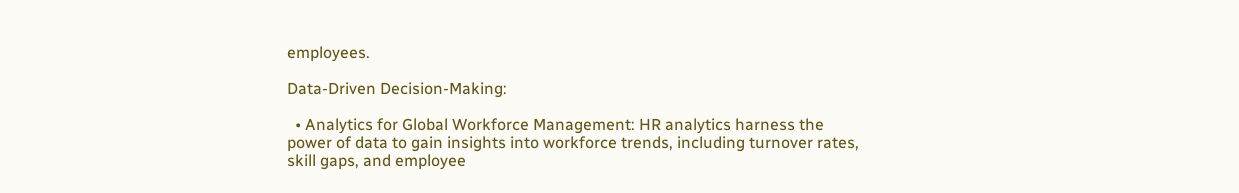employees.

Data-Driven Decision-Making:

  • Analytics for Global Workforce Management: HR analytics harness the power of data to gain insights into workforce trends, including turnover rates, skill gaps, and employee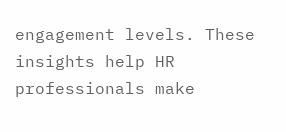engagement levels. These insights help HR professionals make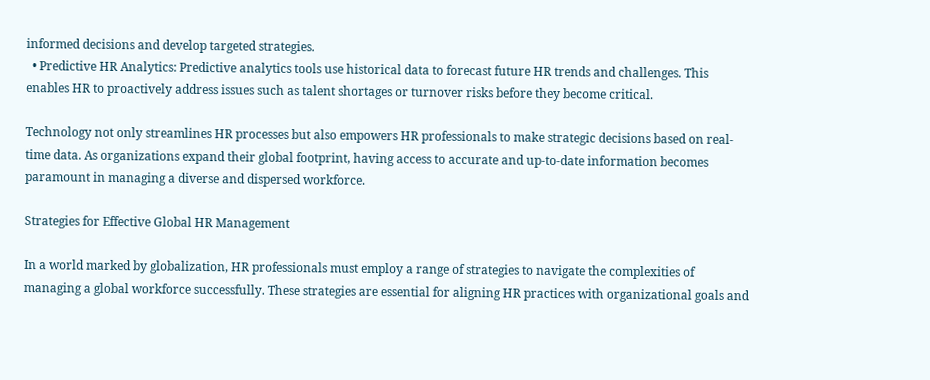informed decisions and develop targeted strategies.
  • Predictive HR Analytics: Predictive analytics tools use historical data to forecast future HR trends and challenges. This enables HR to proactively address issues such as talent shortages or turnover risks before they become critical.

Technology not only streamlines HR processes but also empowers HR professionals to make strategic decisions based on real-time data. As organizations expand their global footprint, having access to accurate and up-to-date information becomes paramount in managing a diverse and dispersed workforce.

Strategies for Effective Global HR Management

In a world marked by globalization, HR professionals must employ a range of strategies to navigate the complexities of managing a global workforce successfully. These strategies are essential for aligning HR practices with organizational goals and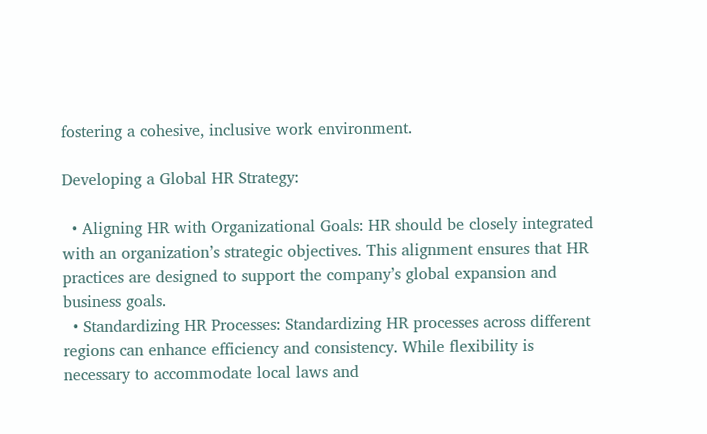fostering a cohesive, inclusive work environment.

Developing a Global HR Strategy:

  • Aligning HR with Organizational Goals: HR should be closely integrated with an organization’s strategic objectives. This alignment ensures that HR practices are designed to support the company’s global expansion and business goals.
  • Standardizing HR Processes: Standardizing HR processes across different regions can enhance efficiency and consistency. While flexibility is necessary to accommodate local laws and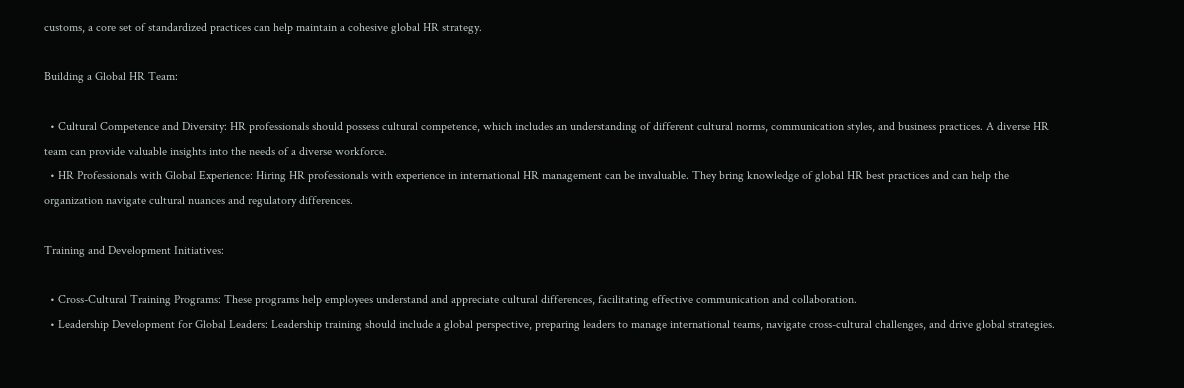customs, a core set of standardized practices can help maintain a cohesive global HR strategy.

Building a Global HR Team:

  • Cultural Competence and Diversity: HR professionals should possess cultural competence, which includes an understanding of different cultural norms, communication styles, and business practices. A diverse HR team can provide valuable insights into the needs of a diverse workforce.
  • HR Professionals with Global Experience: Hiring HR professionals with experience in international HR management can be invaluable. They bring knowledge of global HR best practices and can help the organization navigate cultural nuances and regulatory differences.

Training and Development Initiatives:

  • Cross-Cultural Training Programs: These programs help employees understand and appreciate cultural differences, facilitating effective communication and collaboration.
  • Leadership Development for Global Leaders: Leadership training should include a global perspective, preparing leaders to manage international teams, navigate cross-cultural challenges, and drive global strategies.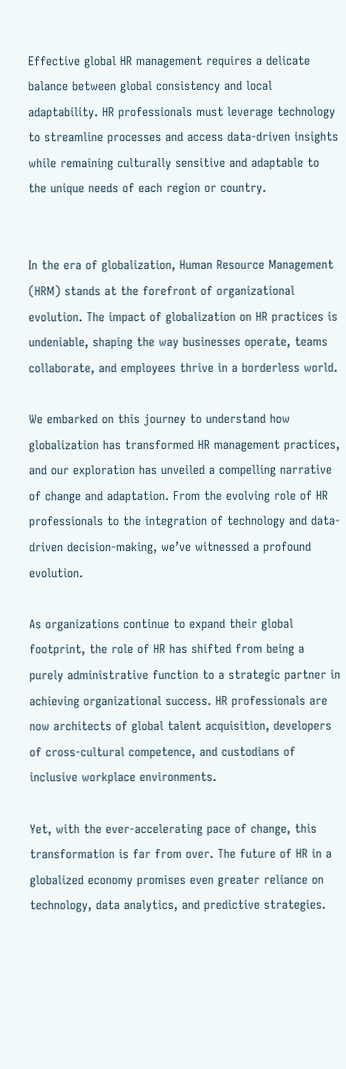Effective global HR management requires a delicate balance between global consistency and local adaptability. HR professionals must leverage technology to streamline processes and access data-driven insights while remaining culturally sensitive and adaptable to the unique needs of each region or country.


In the era of globalization, Human Resource Management (HRM) stands at the forefront of organizational evolution. The impact of globalization on HR practices is undeniable, shaping the way businesses operate, teams collaborate, and employees thrive in a borderless world.

We embarked on this journey to understand how globalization has transformed HR management practices, and our exploration has unveiled a compelling narrative of change and adaptation. From the evolving role of HR professionals to the integration of technology and data-driven decision-making, we’ve witnessed a profound evolution.

As organizations continue to expand their global footprint, the role of HR has shifted from being a purely administrative function to a strategic partner in achieving organizational success. HR professionals are now architects of global talent acquisition, developers of cross-cultural competence, and custodians of inclusive workplace environments.

Yet, with the ever-accelerating pace of change, this transformation is far from over. The future of HR in a globalized economy promises even greater reliance on technology, data analytics, and predictive strategies.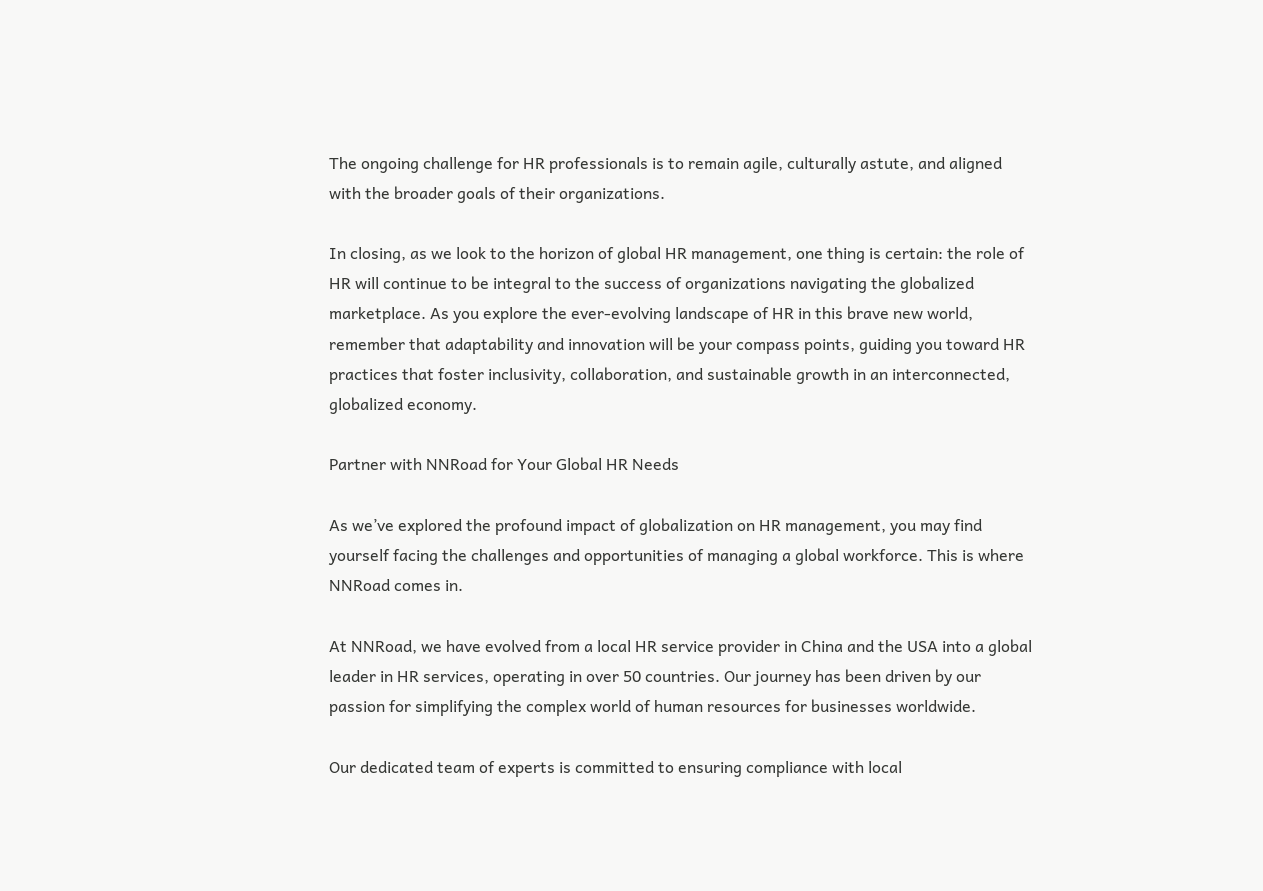The ongoing challenge for HR professionals is to remain agile, culturally astute, and aligned with the broader goals of their organizations.

In closing, as we look to the horizon of global HR management, one thing is certain: the role of HR will continue to be integral to the success of organizations navigating the globalized marketplace. As you explore the ever-evolving landscape of HR in this brave new world, remember that adaptability and innovation will be your compass points, guiding you toward HR practices that foster inclusivity, collaboration, and sustainable growth in an interconnected, globalized economy.

Partner with NNRoad for Your Global HR Needs

As we’ve explored the profound impact of globalization on HR management, you may find yourself facing the challenges and opportunities of managing a global workforce. This is where NNRoad comes in.

At NNRoad, we have evolved from a local HR service provider in China and the USA into a global leader in HR services, operating in over 50 countries. Our journey has been driven by our passion for simplifying the complex world of human resources for businesses worldwide.

Our dedicated team of experts is committed to ensuring compliance with local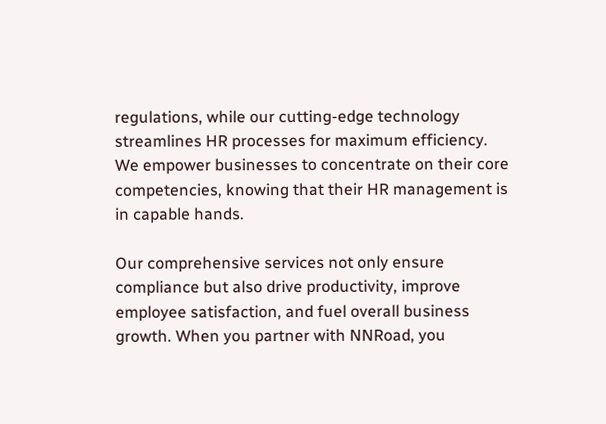regulations, while our cutting-edge technology streamlines HR processes for maximum efficiency. We empower businesses to concentrate on their core competencies, knowing that their HR management is in capable hands.

Our comprehensive services not only ensure compliance but also drive productivity, improve employee satisfaction, and fuel overall business growth. When you partner with NNRoad, you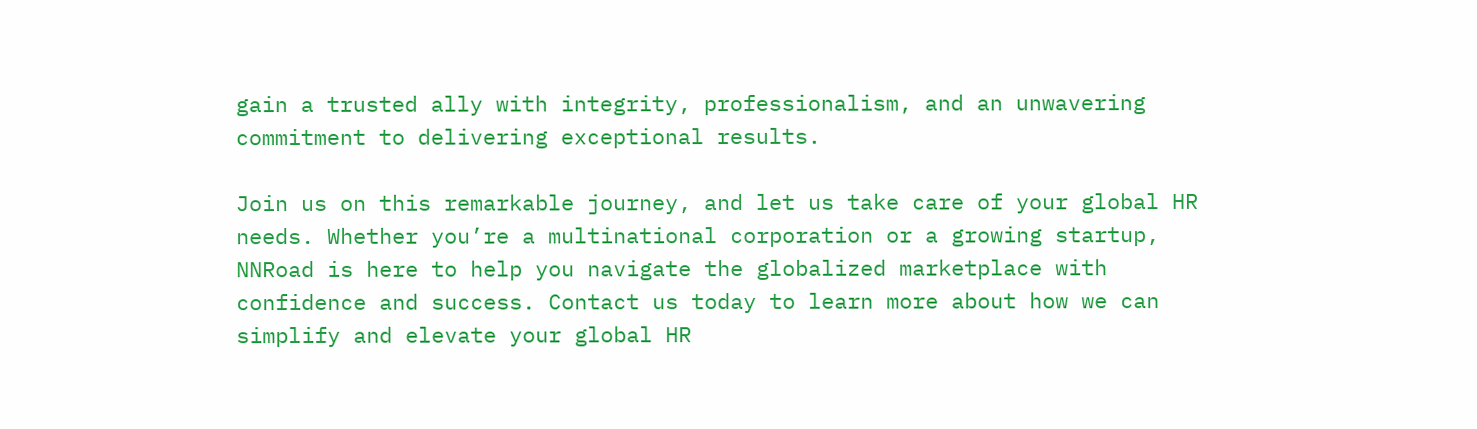gain a trusted ally with integrity, professionalism, and an unwavering commitment to delivering exceptional results.

Join us on this remarkable journey, and let us take care of your global HR needs. Whether you’re a multinational corporation or a growing startup, NNRoad is here to help you navigate the globalized marketplace with confidence and success. Contact us today to learn more about how we can simplify and elevate your global HR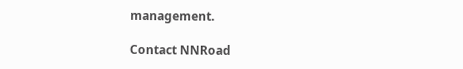management.

Contact NNRoad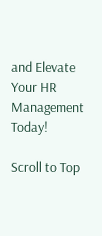and Elevate Your HR Management Today!

Scroll to Top